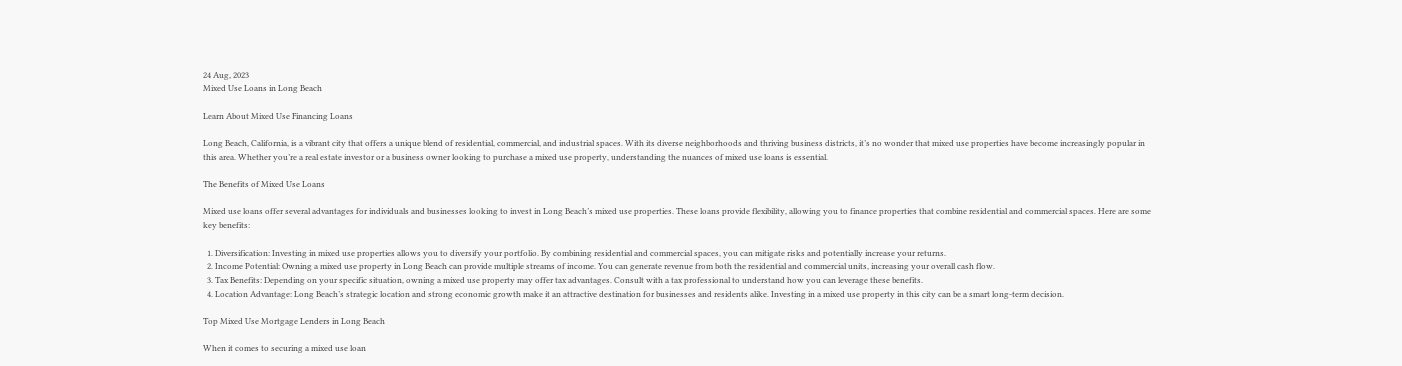24 Aug, 2023
Mixed Use Loans in Long Beach

Learn About Mixed Use Financing Loans

Long Beach, California, is a vibrant city that offers a unique blend of residential, commercial, and industrial spaces. With its diverse neighborhoods and thriving business districts, it’s no wonder that mixed use properties have become increasingly popular in this area. Whether you’re a real estate investor or a business owner looking to purchase a mixed use property, understanding the nuances of mixed use loans is essential.

The Benefits of Mixed Use Loans

Mixed use loans offer several advantages for individuals and businesses looking to invest in Long Beach’s mixed use properties. These loans provide flexibility, allowing you to finance properties that combine residential and commercial spaces. Here are some key benefits:

  1. Diversification: Investing in mixed use properties allows you to diversify your portfolio. By combining residential and commercial spaces, you can mitigate risks and potentially increase your returns.
  2. Income Potential: Owning a mixed use property in Long Beach can provide multiple streams of income. You can generate revenue from both the residential and commercial units, increasing your overall cash flow.
  3. Tax Benefits: Depending on your specific situation, owning a mixed use property may offer tax advantages. Consult with a tax professional to understand how you can leverage these benefits.
  4. Location Advantage: Long Beach’s strategic location and strong economic growth make it an attractive destination for businesses and residents alike. Investing in a mixed use property in this city can be a smart long-term decision.

Top Mixed Use Mortgage Lenders in Long Beach

When it comes to securing a mixed use loan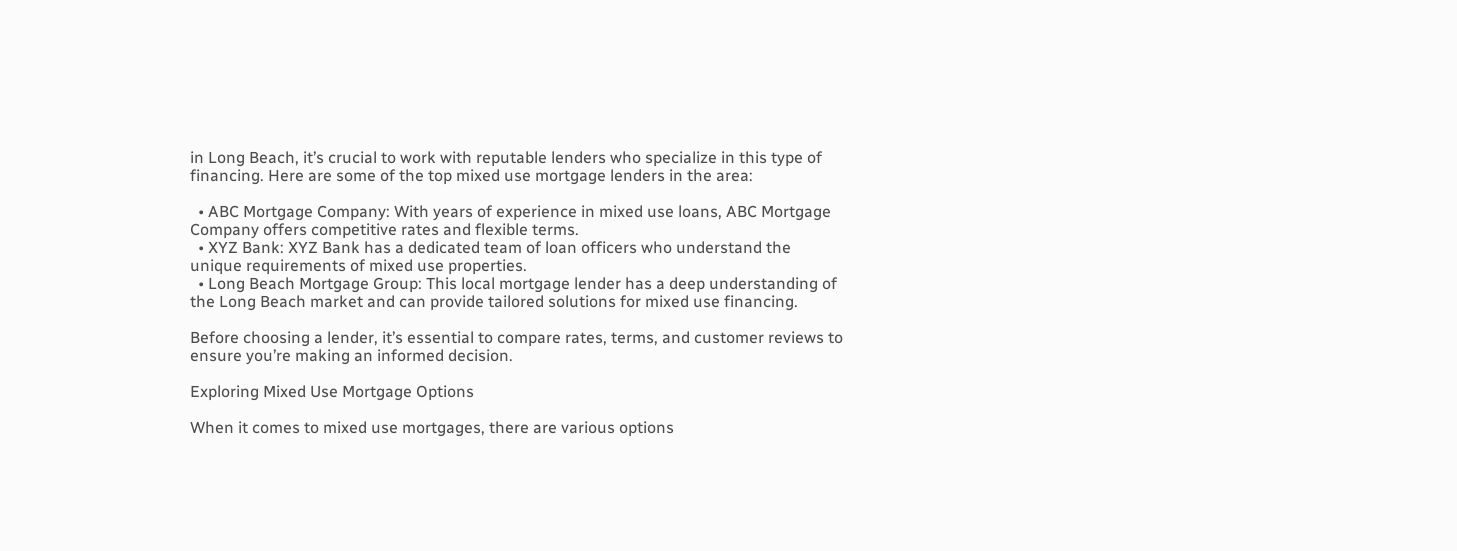in Long Beach, it’s crucial to work with reputable lenders who specialize in this type of financing. Here are some of the top mixed use mortgage lenders in the area:

  • ABC Mortgage Company: With years of experience in mixed use loans, ABC Mortgage Company offers competitive rates and flexible terms.
  • XYZ Bank: XYZ Bank has a dedicated team of loan officers who understand the unique requirements of mixed use properties.
  • Long Beach Mortgage Group: This local mortgage lender has a deep understanding of the Long Beach market and can provide tailored solutions for mixed use financing.

Before choosing a lender, it’s essential to compare rates, terms, and customer reviews to ensure you’re making an informed decision.

Exploring Mixed Use Mortgage Options

When it comes to mixed use mortgages, there are various options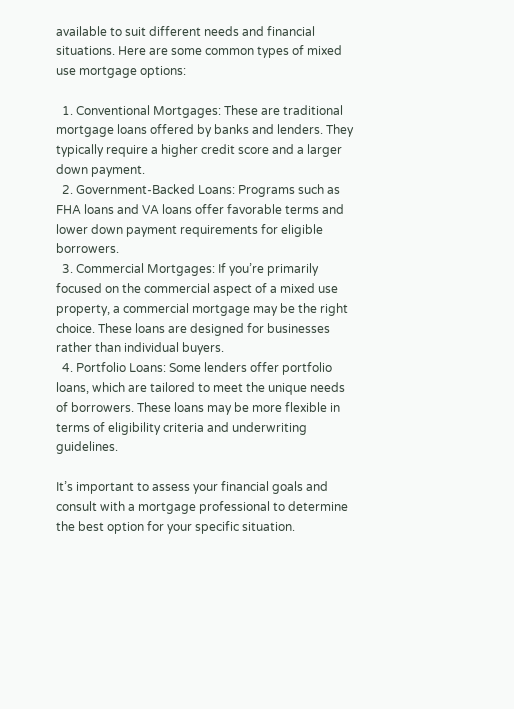available to suit different needs and financial situations. Here are some common types of mixed use mortgage options:

  1. Conventional Mortgages: These are traditional mortgage loans offered by banks and lenders. They typically require a higher credit score and a larger down payment.
  2. Government-Backed Loans: Programs such as FHA loans and VA loans offer favorable terms and lower down payment requirements for eligible borrowers.
  3. Commercial Mortgages: If you’re primarily focused on the commercial aspect of a mixed use property, a commercial mortgage may be the right choice. These loans are designed for businesses rather than individual buyers.
  4. Portfolio Loans: Some lenders offer portfolio loans, which are tailored to meet the unique needs of borrowers. These loans may be more flexible in terms of eligibility criteria and underwriting guidelines.

It’s important to assess your financial goals and consult with a mortgage professional to determine the best option for your specific situation.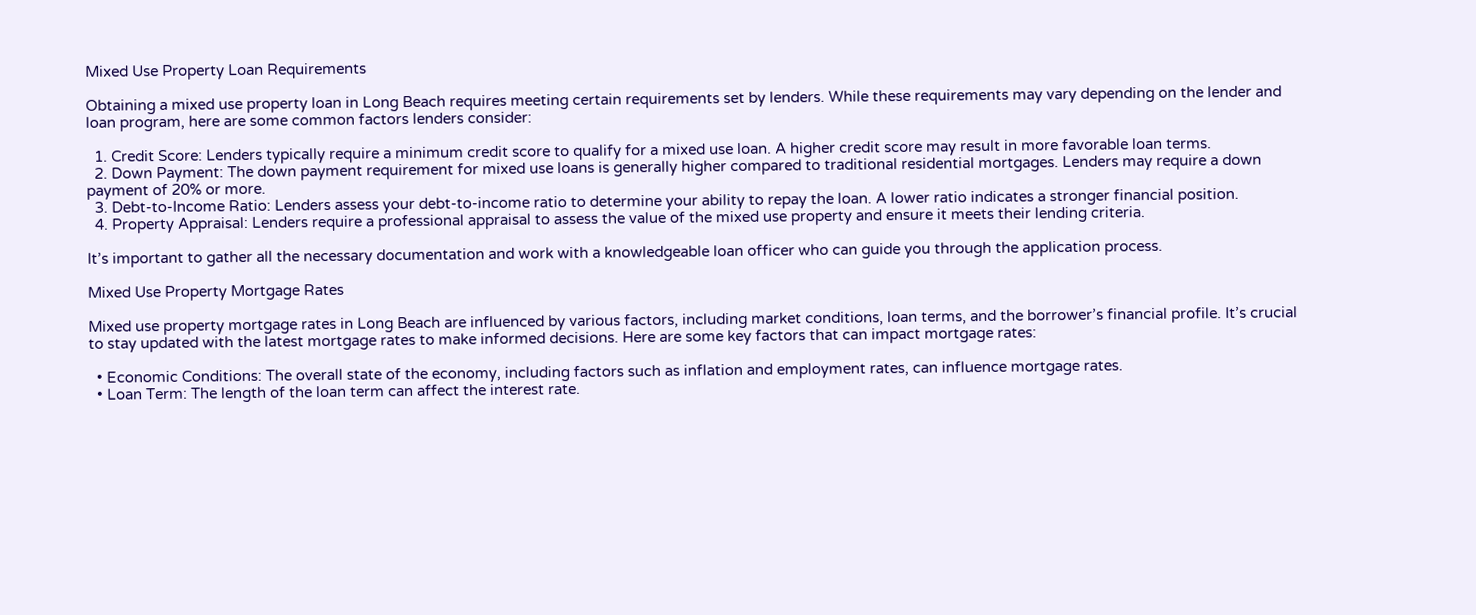Mixed Use Property Loan Requirements

Obtaining a mixed use property loan in Long Beach requires meeting certain requirements set by lenders. While these requirements may vary depending on the lender and loan program, here are some common factors lenders consider:

  1. Credit Score: Lenders typically require a minimum credit score to qualify for a mixed use loan. A higher credit score may result in more favorable loan terms.
  2. Down Payment: The down payment requirement for mixed use loans is generally higher compared to traditional residential mortgages. Lenders may require a down payment of 20% or more.
  3. Debt-to-Income Ratio: Lenders assess your debt-to-income ratio to determine your ability to repay the loan. A lower ratio indicates a stronger financial position.
  4. Property Appraisal: Lenders require a professional appraisal to assess the value of the mixed use property and ensure it meets their lending criteria.

It’s important to gather all the necessary documentation and work with a knowledgeable loan officer who can guide you through the application process.

Mixed Use Property Mortgage Rates

Mixed use property mortgage rates in Long Beach are influenced by various factors, including market conditions, loan terms, and the borrower’s financial profile. It’s crucial to stay updated with the latest mortgage rates to make informed decisions. Here are some key factors that can impact mortgage rates:

  • Economic Conditions: The overall state of the economy, including factors such as inflation and employment rates, can influence mortgage rates.
  • Loan Term: The length of the loan term can affect the interest rate.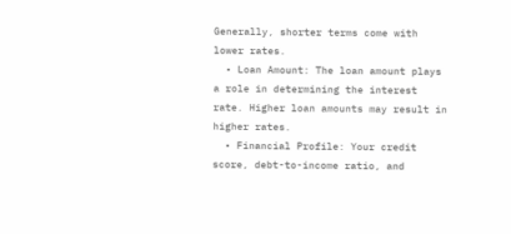Generally, shorter terms come with lower rates.
  • Loan Amount: The loan amount plays a role in determining the interest rate. Higher loan amounts may result in higher rates.
  • Financial Profile: Your credit score, debt-to-income ratio, and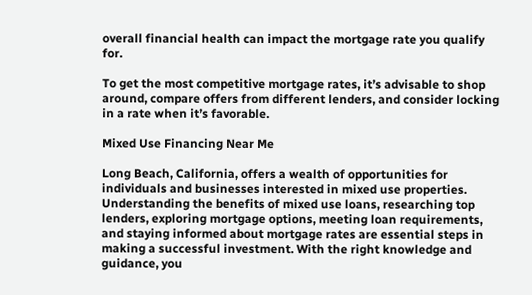overall financial health can impact the mortgage rate you qualify for.

To get the most competitive mortgage rates, it’s advisable to shop around, compare offers from different lenders, and consider locking in a rate when it’s favorable.

Mixed Use Financing Near Me

Long Beach, California, offers a wealth of opportunities for individuals and businesses interested in mixed use properties. Understanding the benefits of mixed use loans, researching top lenders, exploring mortgage options, meeting loan requirements, and staying informed about mortgage rates are essential steps in making a successful investment. With the right knowledge and guidance, you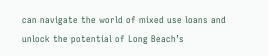can navigate the world of mixed use loans and unlock the potential of Long Beach’s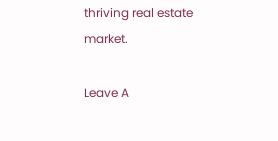thriving real estate market.

Leave A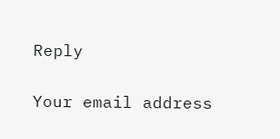Reply

Your email address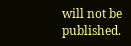will not be published.